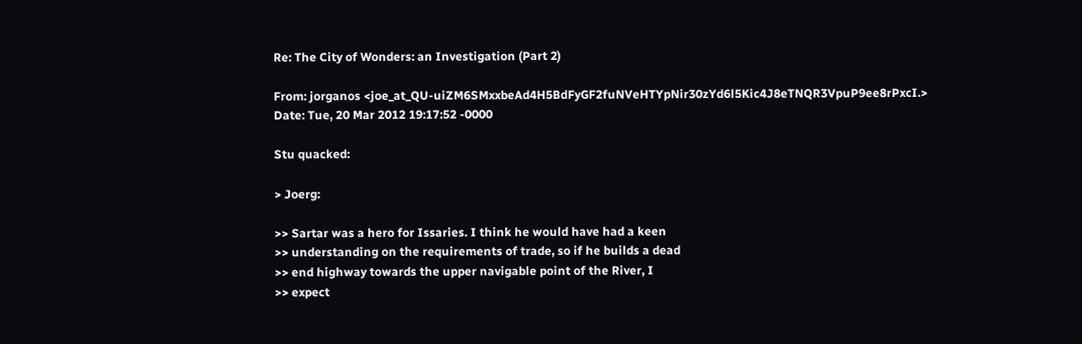Re: The City of Wonders: an Investigation (Part 2)

From: jorganos <joe_at_QU-uiZM6SMxxbeAd4H5BdFyGF2fuNVeHTYpNir30zYd6l5Kic4J8eTNQR3VpuP9ee8rPxcI.>
Date: Tue, 20 Mar 2012 19:17:52 -0000

Stu quacked:

> Joerg:

>> Sartar was a hero for Issaries. I think he would have had a keen
>> understanding on the requirements of trade, so if he builds a dead
>> end highway towards the upper navigable point of the River, I
>> expect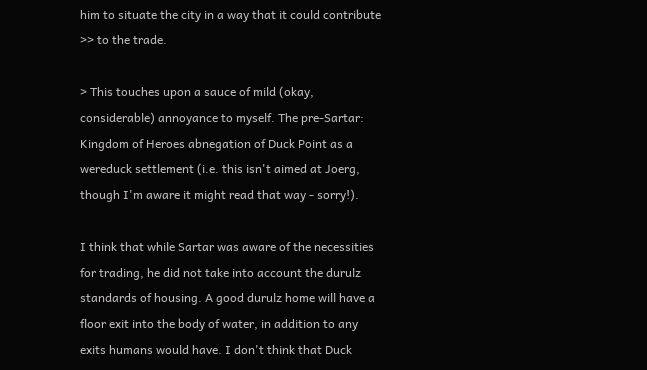him to situate the city in a way that it could contribute
>> to the trade.

> This touches upon a sauce of mild (okay, considerable) annoyance to myself. The pre-Sartar: Kingdom of Heroes abnegation of Duck Point as a wereduck settlement (i.e. this isn't aimed at Joerg, though I'm aware it might read that way - sorry!).

I think that while Sartar was aware of the necessities for trading, he did not take into account the durulz standards of housing. A good durulz home will have a floor exit into the body of water, in addition to any exits humans would have. I don't think that Duck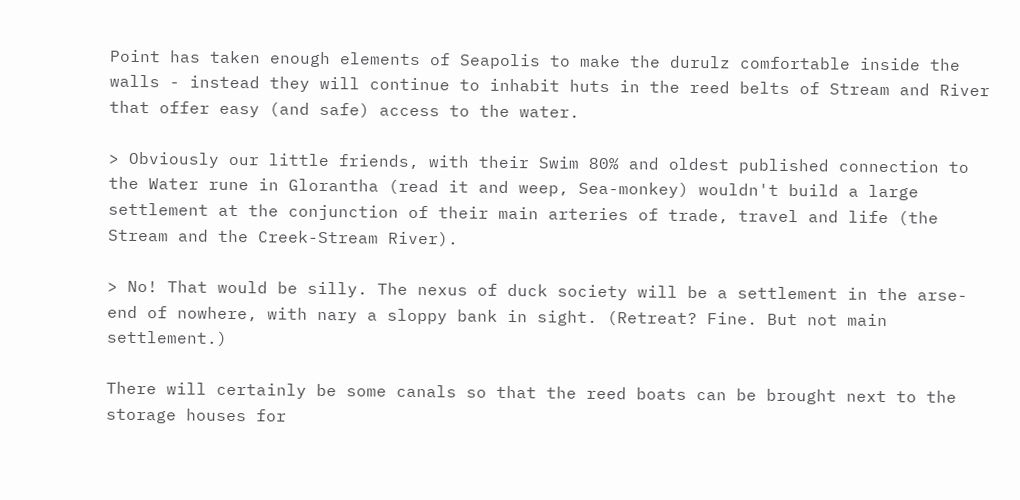Point has taken enough elements of Seapolis to make the durulz comfortable inside the walls - instead they will continue to inhabit huts in the reed belts of Stream and River that offer easy (and safe) access to the water.

> Obviously our little friends, with their Swim 80% and oldest published connection to the Water rune in Glorantha (read it and weep, Sea-monkey) wouldn't build a large settlement at the conjunction of their main arteries of trade, travel and life (the Stream and the Creek-Stream River).

> No! That would be silly. The nexus of duck society will be a settlement in the arse-end of nowhere, with nary a sloppy bank in sight. (Retreat? Fine. But not main settlement.)

There will certainly be some canals so that the reed boats can be brought next to the storage houses for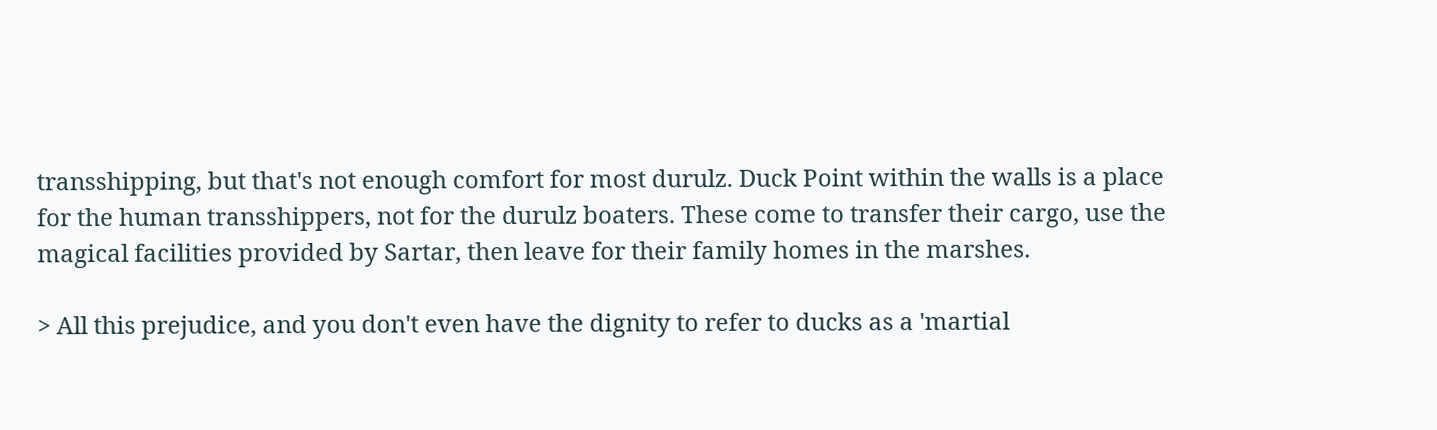transshipping, but that's not enough comfort for most durulz. Duck Point within the walls is a place for the human transshippers, not for the durulz boaters. These come to transfer their cargo, use the magical facilities provided by Sartar, then leave for their family homes in the marshes.

> All this prejudice, and you don't even have the dignity to refer to ducks as a 'martial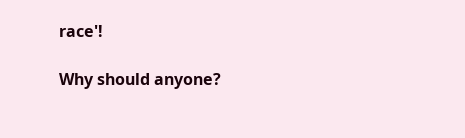race'!

Why should anyone?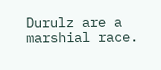Durulz are a marshial race.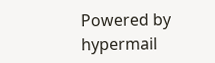Powered by hypermail